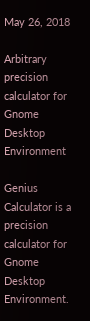May 26, 2018

Arbitrary precision calculator for Gnome Desktop Environment

Genius Calculator is a precision calculator for Gnome Desktop Environment.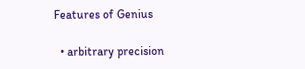Features of Genius

  • arbitrary precision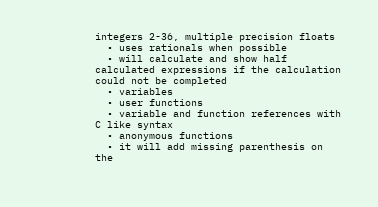integers 2-36, multiple precision floats
  • uses rationals when possible
  • will calculate and show half calculated expressions if the calculation could not be completed
  • variables
  • user functions
  • variable and function references with C like syntax
  • anonymous functions
  • it will add missing parenthesis on the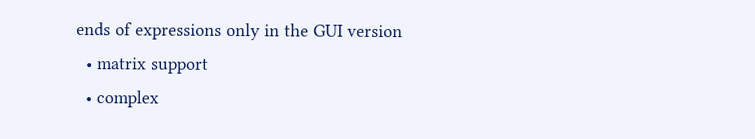ends of expressions only in the GUI version
  • matrix support
  • complex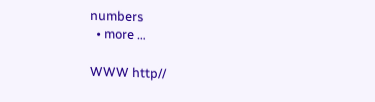numbers
  • more …

WWW http//